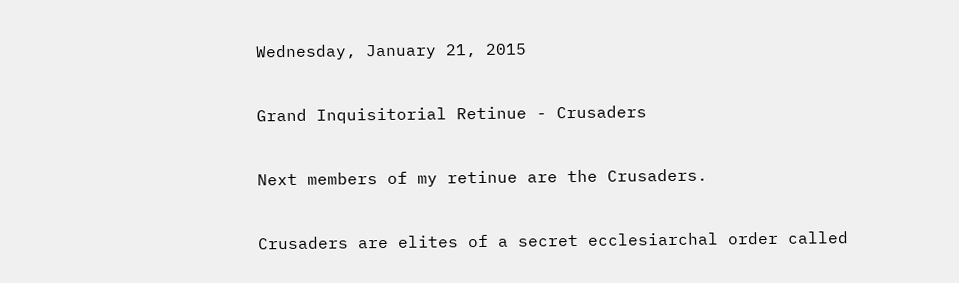Wednesday, January 21, 2015

Grand Inquisitorial Retinue - Crusaders

Next members of my retinue are the Crusaders.

Crusaders are elites of a secret ecclesiarchal order called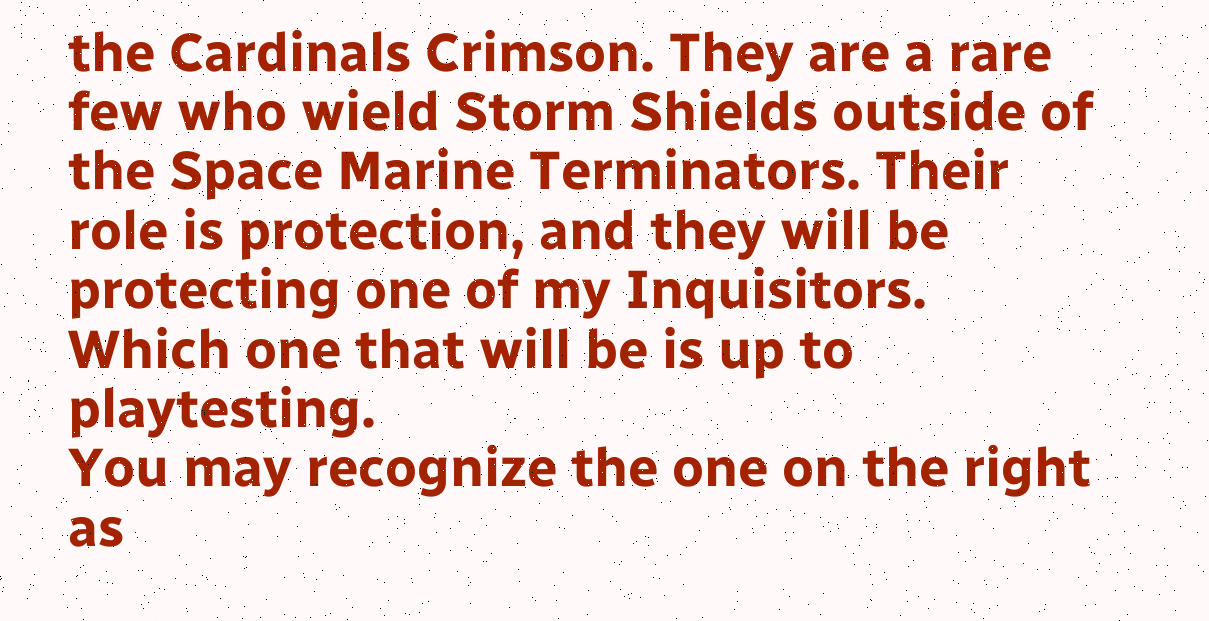the Cardinals Crimson. They are a rare few who wield Storm Shields outside of the Space Marine Terminators. Their role is protection, and they will be protecting one of my Inquisitors. Which one that will be is up to playtesting.
You may recognize the one on the right as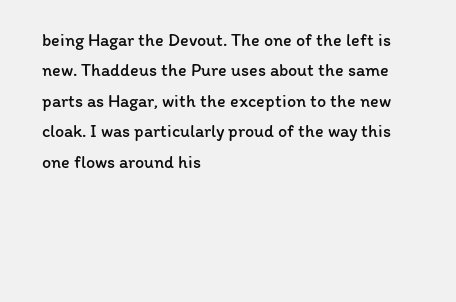being Hagar the Devout. The one of the left is new. Thaddeus the Pure uses about the same parts as Hagar, with the exception to the new cloak. I was particularly proud of the way this one flows around his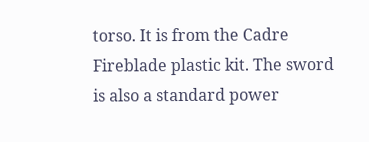torso. It is from the Cadre Fireblade plastic kit. The sword is also a standard power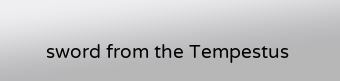sword from the Tempestus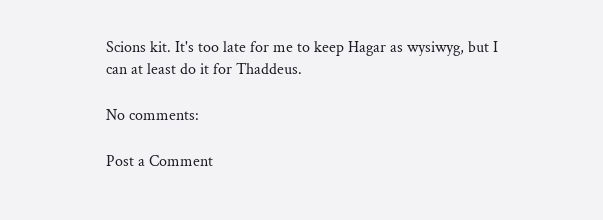Scions kit. It's too late for me to keep Hagar as wysiwyg, but I can at least do it for Thaddeus.

No comments:

Post a Comment